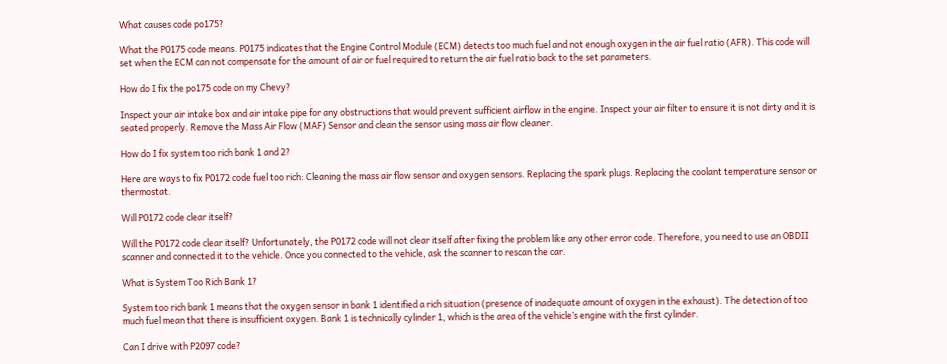What causes code po175?

What the P0175 code means. P0175 indicates that the Engine Control Module (ECM) detects too much fuel and not enough oxygen in the air fuel ratio (AFR). This code will set when the ECM can not compensate for the amount of air or fuel required to return the air fuel ratio back to the set parameters.

How do I fix the po175 code on my Chevy?

Inspect your air intake box and air intake pipe for any obstructions that would prevent sufficient airflow in the engine. Inspect your air filter to ensure it is not dirty and it is seated properly. Remove the Mass Air Flow (MAF) Sensor and clean the sensor using mass air flow cleaner.

How do I fix system too rich bank 1 and 2?

Here are ways to fix P0172 code fuel too rich: Cleaning the mass air flow sensor and oxygen sensors. Replacing the spark plugs. Replacing the coolant temperature sensor or thermostat.

Will P0172 code clear itself?

Will the P0172 code clear itself? Unfortunately, the P0172 code will not clear itself after fixing the problem like any other error code. Therefore, you need to use an OBDII scanner and connected it to the vehicle. Once you connected to the vehicle, ask the scanner to rescan the car.

What is System Too Rich Bank 1?

System too rich bank 1 means that the oxygen sensor in bank 1 identified a rich situation (presence of inadequate amount of oxygen in the exhaust). The detection of too much fuel mean that there is insufficient oxygen. Bank 1 is technically cylinder 1, which is the area of the vehicle’s engine with the first cylinder.

Can I drive with P2097 code?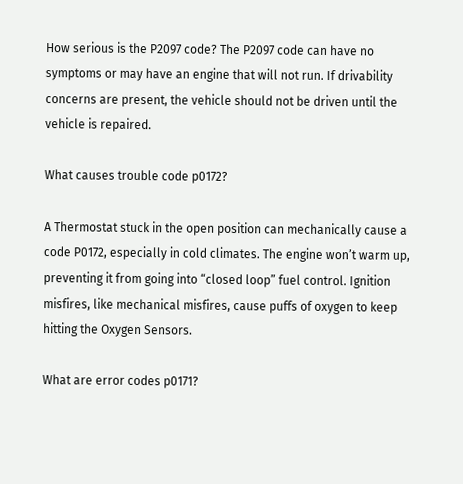How serious is the P2097 code? The P2097 code can have no symptoms or may have an engine that will not run. If drivability concerns are present, the vehicle should not be driven until the vehicle is repaired.

What causes trouble code p0172?

A Thermostat stuck in the open position can mechanically cause a code P0172, especially in cold climates. The engine won’t warm up, preventing it from going into “closed loop” fuel control. Ignition misfires, like mechanical misfires, cause puffs of oxygen to keep hitting the Oxygen Sensors.

What are error codes p0171?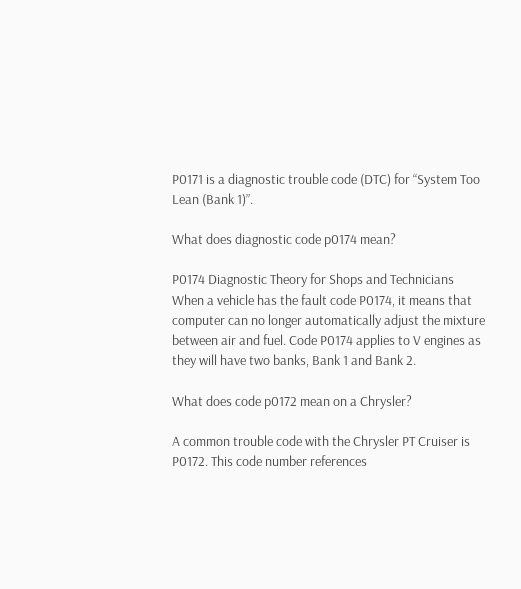P0171 is a diagnostic trouble code (DTC) for “System Too Lean (Bank 1)”.

What does diagnostic code p0174 mean?

P0174 Diagnostic Theory for Shops and Technicians When a vehicle has the fault code P0174, it means that computer can no longer automatically adjust the mixture between air and fuel. Code P0174 applies to V engines as they will have two banks, Bank 1 and Bank 2.

What does code p0172 mean on a Chrysler?

A common trouble code with the Chrysler PT Cruiser is P0172. This code number references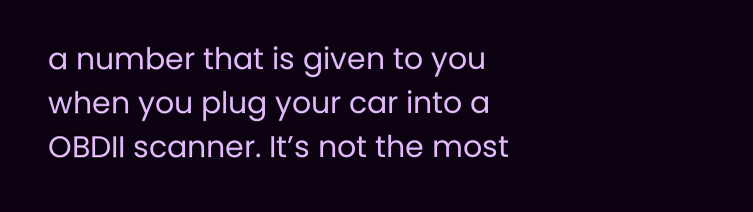a number that is given to you when you plug your car into a OBDII scanner. It’s not the most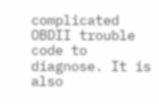complicated OBDII trouble code to diagnose. It is also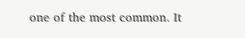one of the most common. It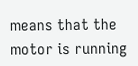means that the motor is running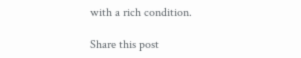with a rich condition.

Share this post